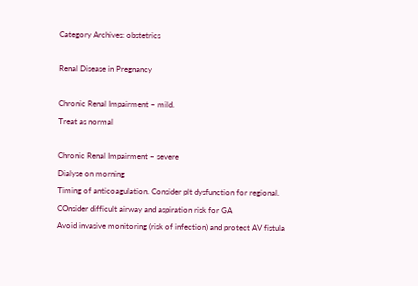Category Archives: obstetrics

Renal Disease in Pregnancy

Chronic Renal Impairment – mild.
Treat as normal

Chronic Renal Impairment – severe
Dialyse on morning
Timing of anticoagulation. Consider plt dysfunction for regional. COnsider difficult airway and aspiration risk for GA
Avoid invasive monitoring (risk of infection) and protect AV fistula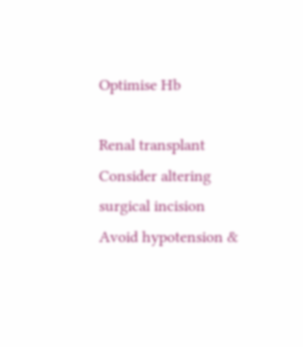Optimise Hb

Renal transplant
Consider altering surgical incision
Avoid hypotension &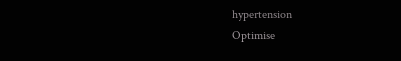hypertension
Optimise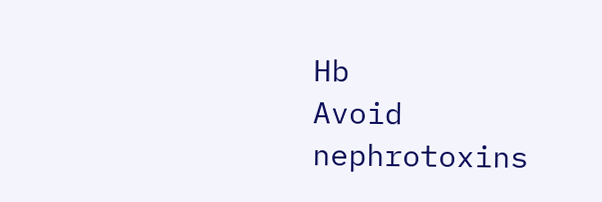Hb
Avoid nephrotoxins